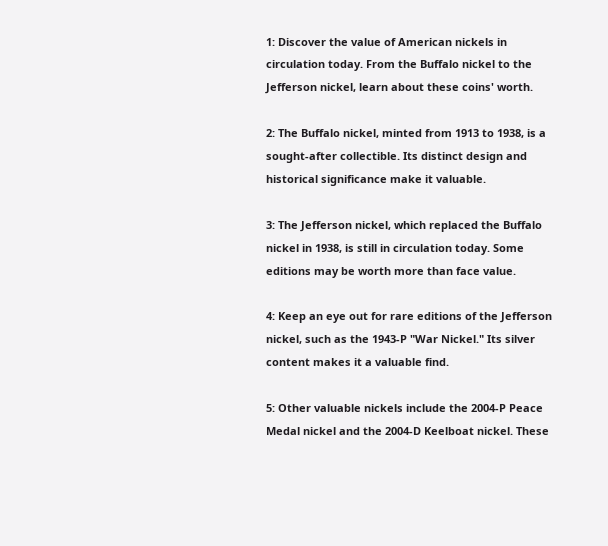1: Discover the value of American nickels in circulation today. From the Buffalo nickel to the Jefferson nickel, learn about these coins' worth.

2: The Buffalo nickel, minted from 1913 to 1938, is a sought-after collectible. Its distinct design and historical significance make it valuable.

3: The Jefferson nickel, which replaced the Buffalo nickel in 1938, is still in circulation today. Some editions may be worth more than face value.

4: Keep an eye out for rare editions of the Jefferson nickel, such as the 1943-P "War Nickel." Its silver content makes it a valuable find.

5: Other valuable nickels include the 2004-P Peace Medal nickel and the 2004-D Keelboat nickel. These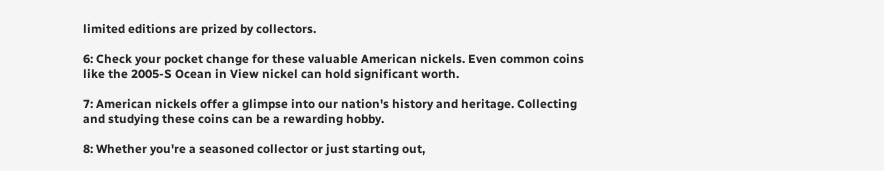limited editions are prized by collectors.

6: Check your pocket change for these valuable American nickels. Even common coins like the 2005-S Ocean in View nickel can hold significant worth.

7: American nickels offer a glimpse into our nation's history and heritage. Collecting and studying these coins can be a rewarding hobby.

8: Whether you're a seasoned collector or just starting out,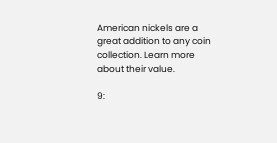American nickels are a great addition to any coin collection. Learn more about their value.

9: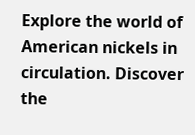Explore the world of American nickels in circulation. Discover the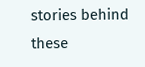stories behind these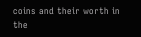coins and their worth in the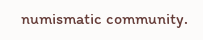numismatic community.